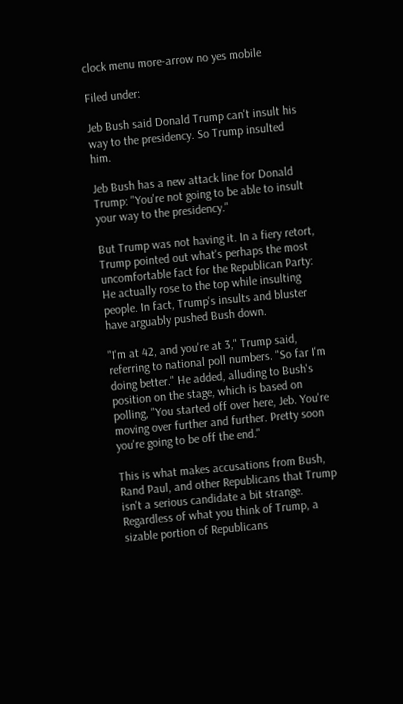clock menu more-arrow no yes mobile

Filed under:

Jeb Bush said Donald Trump can't insult his way to the presidency. So Trump insulted him.

Jeb Bush has a new attack line for Donald Trump: "You're not going to be able to insult your way to the presidency."

But Trump was not having it. In a fiery retort, Trump pointed out what's perhaps the most uncomfortable fact for the Republican Party: He actually rose to the top while insulting people. In fact, Trump's insults and bluster have arguably pushed Bush down.

"I'm at 42, and you're at 3," Trump said, referring to national poll numbers. "So far I'm doing better." He added, alluding to Bush's position on the stage, which is based on polling, "You started off over here, Jeb. You're moving over further and further. Pretty soon you're going to be off the end."

This is what makes accusations from Bush, Rand Paul, and other Republicans that Trump isn't a serious candidate a bit strange. Regardless of what you think of Trump, a sizable portion of Republicans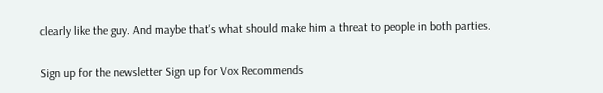clearly like the guy. And maybe that's what should make him a threat to people in both parties.

Sign up for the newsletter Sign up for Vox Recommends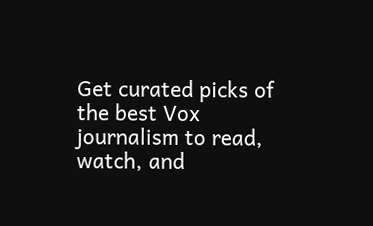Get curated picks of the best Vox journalism to read, watch, and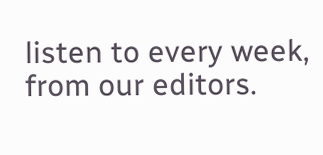listen to every week, from our editors.